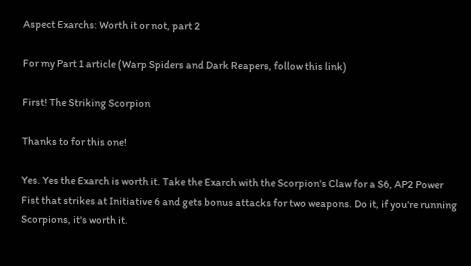Aspect Exarchs: Worth it or not, part 2

For my Part 1 article (Warp Spiders and Dark Reapers, follow this link)

First! The Striking Scorpion

Thanks to for this one!

Yes. Yes the Exarch is worth it. Take the Exarch with the Scorpion's Claw for a S6, AP2 Power Fist that strikes at Initiative 6 and gets bonus attacks for two weapons. Do it, if you're running Scorpions, it's worth it.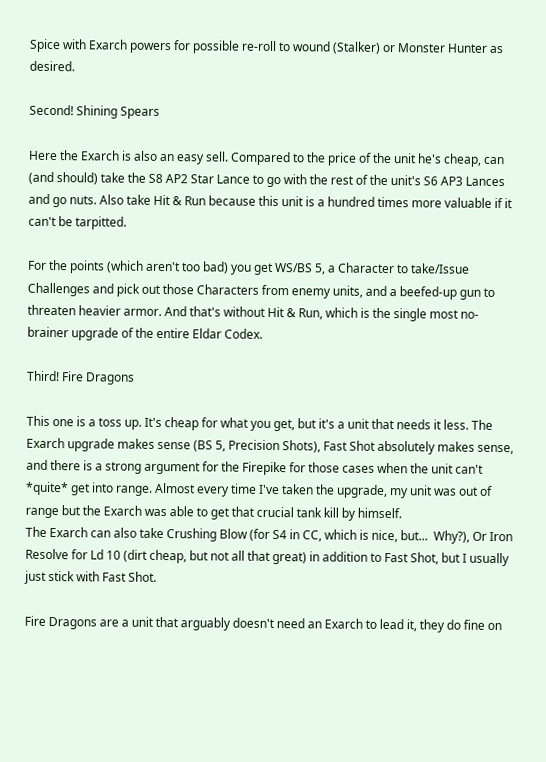Spice with Exarch powers for possible re-roll to wound (Stalker) or Monster Hunter as desired.

Second! Shining Spears

Here the Exarch is also an easy sell. Compared to the price of the unit he's cheap, can (and should) take the S8 AP2 Star Lance to go with the rest of the unit's S6 AP3 Lances and go nuts. Also take Hit & Run because this unit is a hundred times more valuable if it can't be tarpitted.

For the points (which aren't too bad) you get WS/BS 5, a Character to take/Issue Challenges and pick out those Characters from enemy units, and a beefed-up gun to threaten heavier armor. And that's without Hit & Run, which is the single most no-brainer upgrade of the entire Eldar Codex.

Third! Fire Dragons

This one is a toss up. It's cheap for what you get, but it's a unit that needs it less. The Exarch upgrade makes sense (BS 5, Precision Shots), Fast Shot absolutely makes sense, and there is a strong argument for the Firepike for those cases when the unit can't *quite* get into range. Almost every time I've taken the upgrade, my unit was out of range but the Exarch was able to get that crucial tank kill by himself.
The Exarch can also take Crushing Blow (for S4 in CC, which is nice, but...  Why?), Or Iron Resolve for Ld 10 (dirt cheap, but not all that great) in addition to Fast Shot, but I usually just stick with Fast Shot.

Fire Dragons are a unit that arguably doesn't need an Exarch to lead it, they do fine on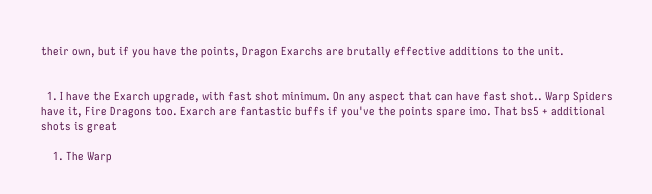their own, but if you have the points, Dragon Exarchs are brutally effective additions to the unit.


  1. I have the Exarch upgrade, with fast shot minimum. On any aspect that can have fast shot.. Warp Spiders have it, Fire Dragons too. Exarch are fantastic buffs if you've the points spare imo. That bs5 + additional shots is great

    1. The Warp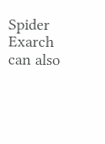Spider Exarch can also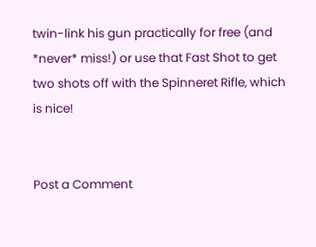twin-link his gun practically for free (and *never* miss!) or use that Fast Shot to get two shots off with the Spinneret Rifle, which is nice!


Post a Comment